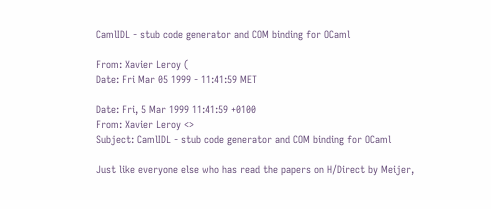CamlIDL - stub code generator and COM binding for OCaml

From: Xavier Leroy (
Date: Fri Mar 05 1999 - 11:41:59 MET

Date: Fri, 5 Mar 1999 11:41:59 +0100
From: Xavier Leroy <>
Subject: CamlIDL - stub code generator and COM binding for OCaml

Just like everyone else who has read the papers on H/Direct by Meijer,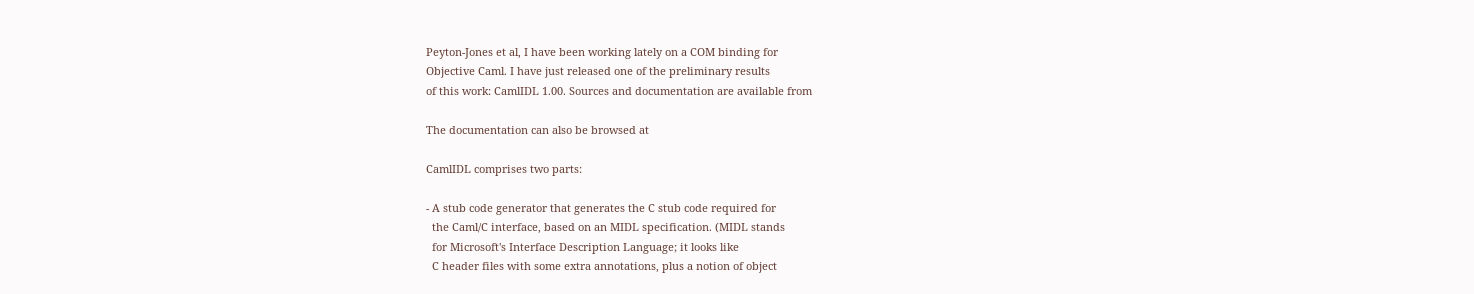Peyton-Jones et al, I have been working lately on a COM binding for
Objective Caml. I have just released one of the preliminary results
of this work: CamlIDL 1.00. Sources and documentation are available from

The documentation can also be browsed at

CamlIDL comprises two parts:

- A stub code generator that generates the C stub code required for
  the Caml/C interface, based on an MIDL specification. (MIDL stands
  for Microsoft's Interface Description Language; it looks like
  C header files with some extra annotations, plus a notion of object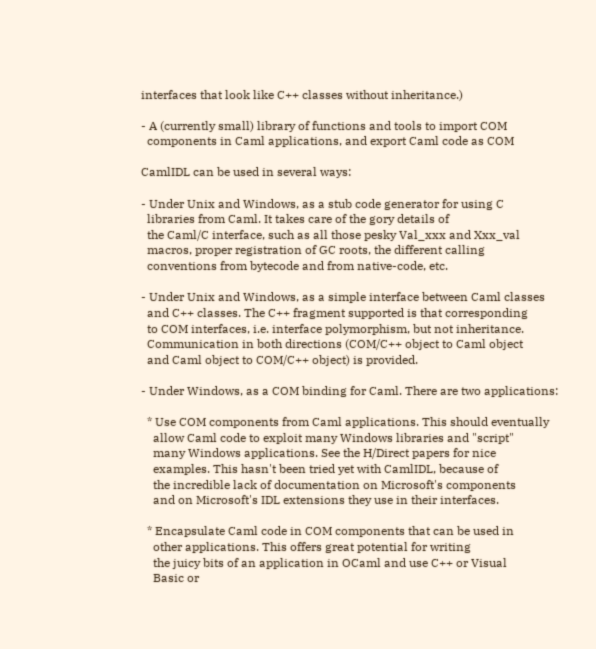interfaces that look like C++ classes without inheritance.)

- A (currently small) library of functions and tools to import COM
  components in Caml applications, and export Caml code as COM

CamlIDL can be used in several ways:

- Under Unix and Windows, as a stub code generator for using C
  libraries from Caml. It takes care of the gory details of
  the Caml/C interface, such as all those pesky Val_xxx and Xxx_val
  macros, proper registration of GC roots, the different calling
  conventions from bytecode and from native-code, etc.

- Under Unix and Windows, as a simple interface between Caml classes
  and C++ classes. The C++ fragment supported is that corresponding
  to COM interfaces, i.e. interface polymorphism, but not inheritance.
  Communication in both directions (COM/C++ object to Caml object
  and Caml object to COM/C++ object) is provided.

- Under Windows, as a COM binding for Caml. There are two applications:

  * Use COM components from Caml applications. This should eventually
    allow Caml code to exploit many Windows libraries and "script"
    many Windows applications. See the H/Direct papers for nice
    examples. This hasn't been tried yet with CamlIDL, because of
    the incredible lack of documentation on Microsoft's components
    and on Microsoft's IDL extensions they use in their interfaces.

  * Encapsulate Caml code in COM components that can be used in
    other applications. This offers great potential for writing
    the juicy bits of an application in OCaml and use C++ or Visual
    Basic or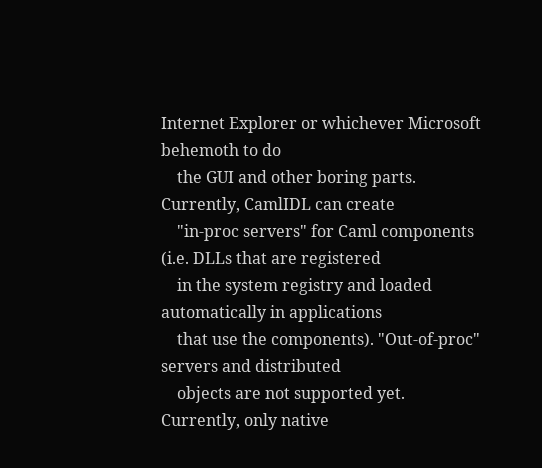Internet Explorer or whichever Microsoft behemoth to do
    the GUI and other boring parts. Currently, CamlIDL can create
    "in-proc servers" for Caml components (i.e. DLLs that are registered
    in the system registry and loaded automatically in applications
    that use the components). "Out-of-proc" servers and distributed
    objects are not supported yet. Currently, only native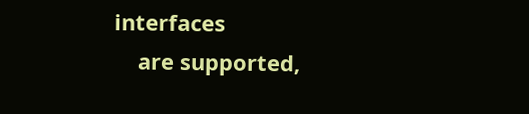interfaces
    are supported,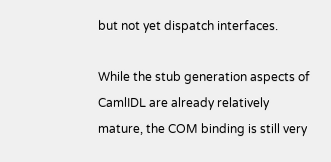but not yet dispatch interfaces.

While the stub generation aspects of CamlIDL are already relatively
mature, the COM binding is still very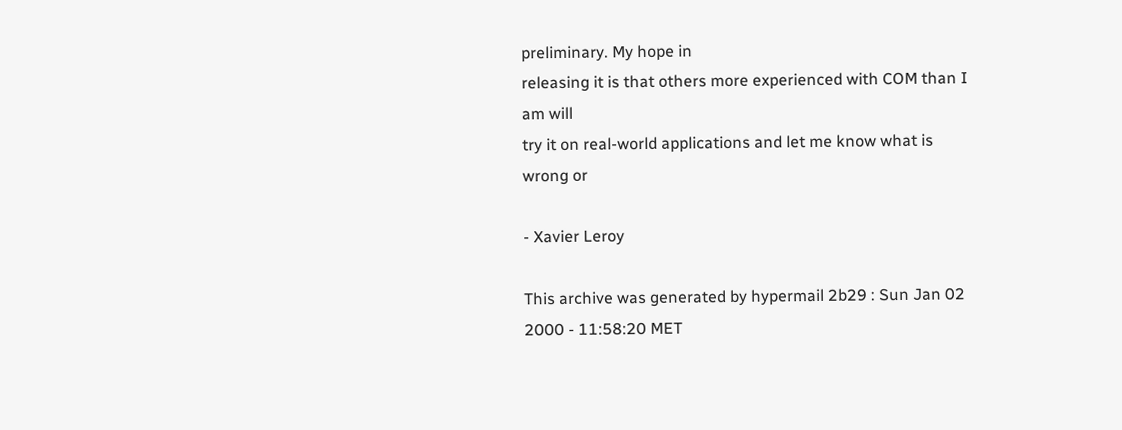preliminary. My hope in
releasing it is that others more experienced with COM than I am will
try it on real-world applications and let me know what is wrong or

- Xavier Leroy

This archive was generated by hypermail 2b29 : Sun Jan 02 2000 - 11:58:20 MET